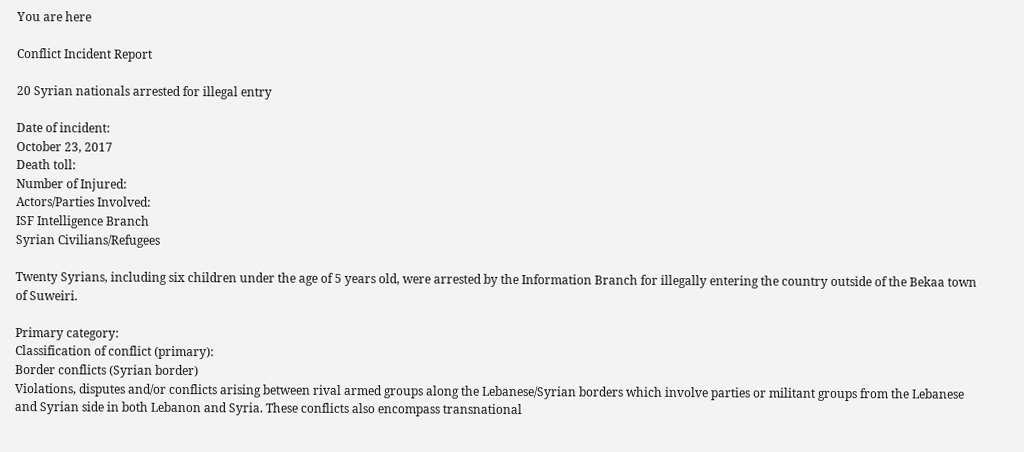You are here

Conflict Incident Report

20 Syrian nationals arrested for illegal entry

Date of incident:
October 23, 2017
Death toll:
Number of Injured:
Actors/Parties Involved:
ISF Intelligence Branch
Syrian Civilians/Refugees

Twenty Syrians, including six children under the age of 5 years old, were arrested by the Information Branch for illegally entering the country outside of the Bekaa town of Suweiri.

Primary category:
Classification of conflict (primary):
Border conflicts (Syrian border)
Violations, disputes and/or conflicts arising between rival armed groups along the Lebanese/Syrian borders which involve parties or militant groups from the Lebanese and Syrian side in both Lebanon and Syria. These conflicts also encompass transnational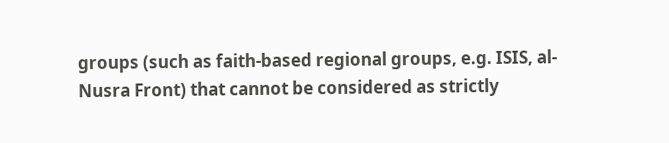groups (such as faith-based regional groups, e.g. ISIS, al-Nusra Front) that cannot be considered as strictly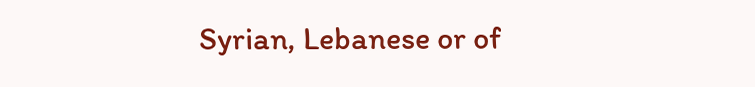Syrian, Lebanese or of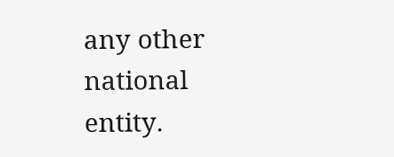any other national entity.